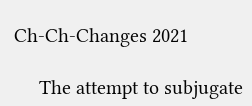Ch-Ch-Changes 2021

     The attempt to subjugate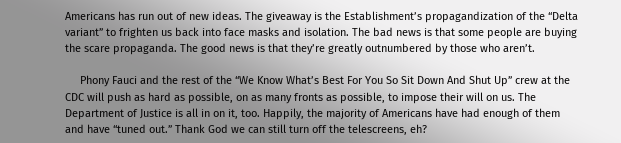Americans has run out of new ideas. The giveaway is the Establishment’s propagandization of the “Delta variant” to frighten us back into face masks and isolation. The bad news is that some people are buying the scare propaganda. The good news is that they’re greatly outnumbered by those who aren’t.

     Phony Fauci and the rest of the “We Know What’s Best For You So Sit Down And Shut Up” crew at the CDC will push as hard as possible, on as many fronts as possible, to impose their will on us. The Department of Justice is all in on it, too. Happily, the majority of Americans have had enough of them and have “tuned out.” Thank God we can still turn off the telescreens, eh?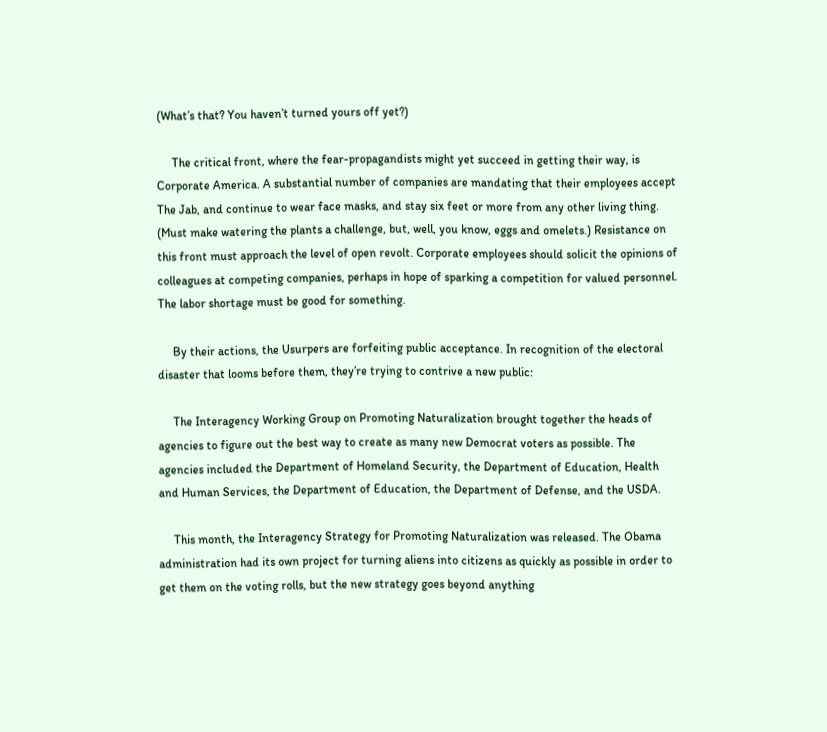(What’s that? You haven’t turned yours off yet?)

     The critical front, where the fear-propagandists might yet succeed in getting their way, is Corporate America. A substantial number of companies are mandating that their employees accept The Jab, and continue to wear face masks, and stay six feet or more from any other living thing. (Must make watering the plants a challenge, but, well, you know, eggs and omelets.) Resistance on this front must approach the level of open revolt. Corporate employees should solicit the opinions of colleagues at competing companies, perhaps in hope of sparking a competition for valued personnel. The labor shortage must be good for something.

     By their actions, the Usurpers are forfeiting public acceptance. In recognition of the electoral disaster that looms before them, they’re trying to contrive a new public:

     The Interagency Working Group on Promoting Naturalization brought together the heads of agencies to figure out the best way to create as many new Democrat voters as possible. The agencies included the Department of Homeland Security, the Department of Education, Health and Human Services, the Department of Education, the Department of Defense, and the USDA.

     This month, the Interagency Strategy for Promoting Naturalization was released. The Obama administration had its own project for turning aliens into citizens as quickly as possible in order to get them on the voting rolls, but the new strategy goes beyond anything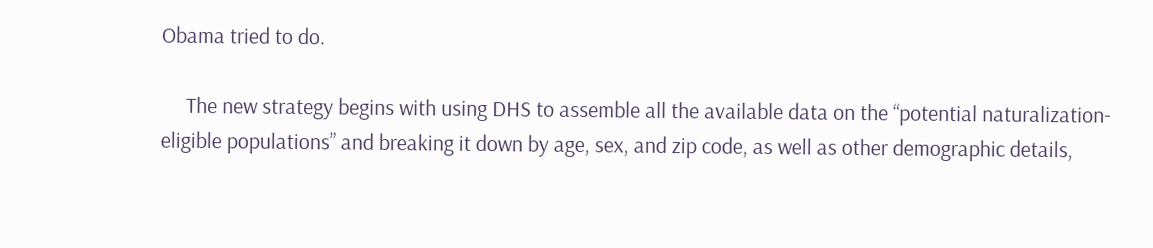Obama tried to do.

     The new strategy begins with using DHS to assemble all the available data on the “potential naturalization-eligible populations” and breaking it down by age, sex, and zip code, as well as other demographic details,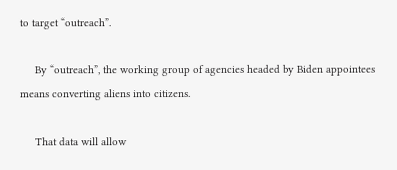to target “outreach”.

     By “outreach”, the working group of agencies headed by Biden appointees means converting aliens into citizens.

     That data will allow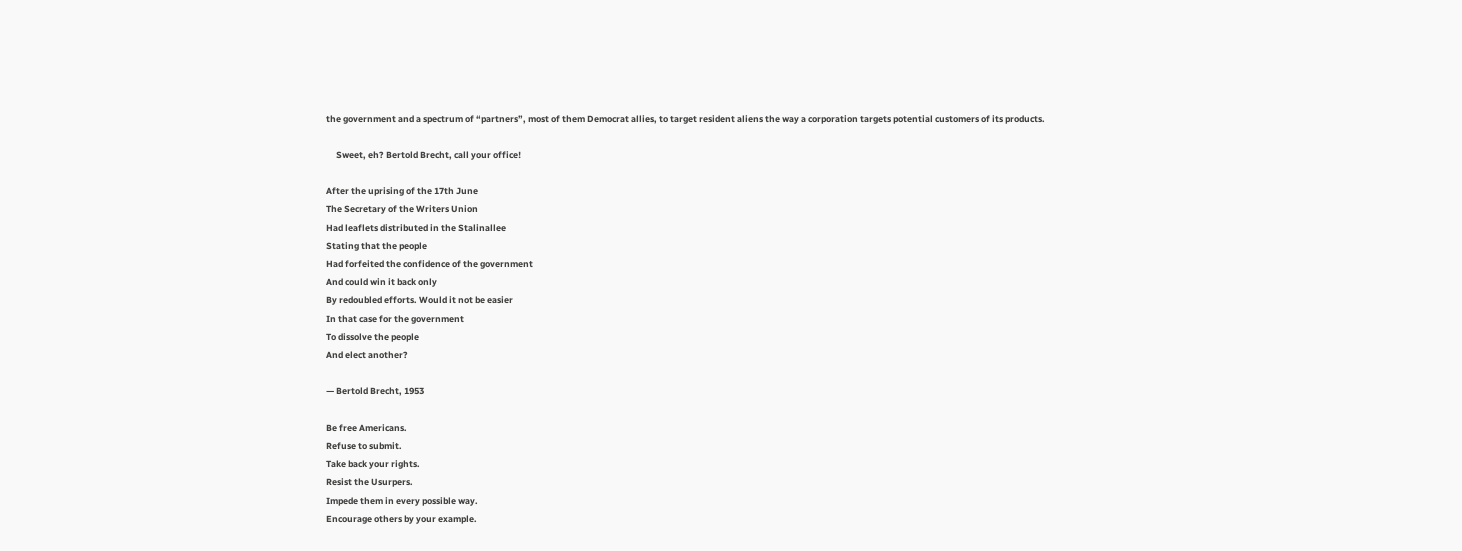the government and a spectrum of “partners”, most of them Democrat allies, to target resident aliens the way a corporation targets potential customers of its products.

     Sweet, eh? Bertold Brecht, call your office!

After the uprising of the 17th June
The Secretary of the Writers Union
Had leaflets distributed in the Stalinallee
Stating that the people
Had forfeited the confidence of the government
And could win it back only
By redoubled efforts. Would it not be easier
In that case for the government
To dissolve the people
And elect another?

— Bertold Brecht, 1953

Be free Americans.
Refuse to submit.
Take back your rights.
Resist the Usurpers.
Impede them in every possible way.
Encourage others by your example.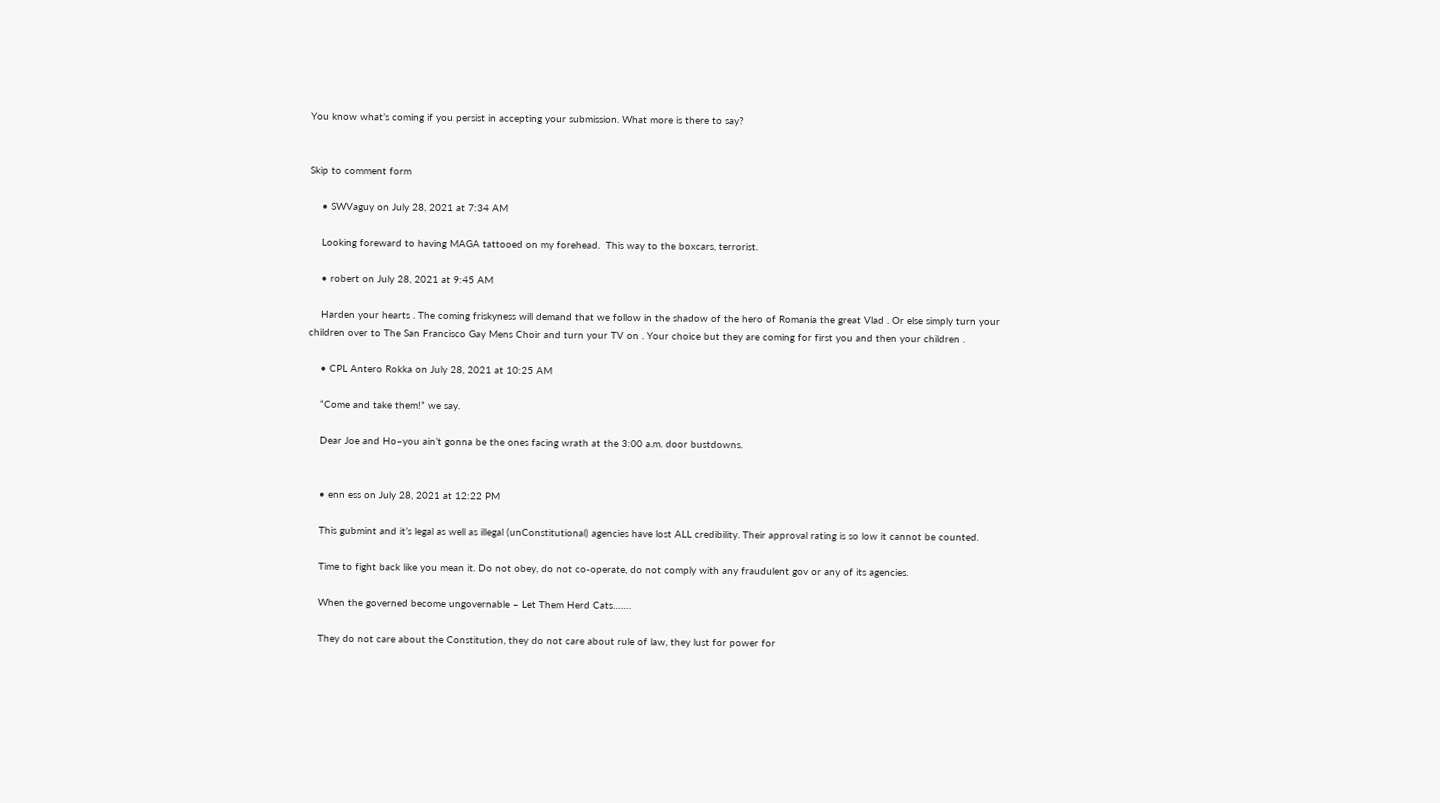You know what’s coming if you persist in accepting your submission. What more is there to say?


Skip to comment form

    • SWVaguy on July 28, 2021 at 7:34 AM

    Looking foreward to having MAGA tattooed on my forehead.  This way to the boxcars, terrorist.

    • robert on July 28, 2021 at 9:45 AM

    Harden your hearts . The coming friskyness will demand that we follow in the shadow of the hero of Romania the great Vlad . Or else simply turn your children over to The San Francisco Gay Mens Choir and turn your TV on . Your choice but they are coming for first you and then your children .

    • CPL Antero Rokka on July 28, 2021 at 10:25 AM

    “Come and take them!” we say.

    Dear Joe and Ho–you ain’t gonna be the ones facing wrath at the 3:00 a.m. door bustdowns.


    • enn ess on July 28, 2021 at 12:22 PM

    This gubmint and it’s legal as well as illegal (unConstitutional) agencies have lost ALL credibility. Their approval rating is so low it cannot be counted.

    Time to fight back like you mean it. Do not obey, do not co-operate, do not comply with any fraudulent gov or any of its agencies.

    When the governed become ungovernable – Let Them Herd Cats…….

    They do not care about the Constitution, they do not care about rule of law, they lust for power for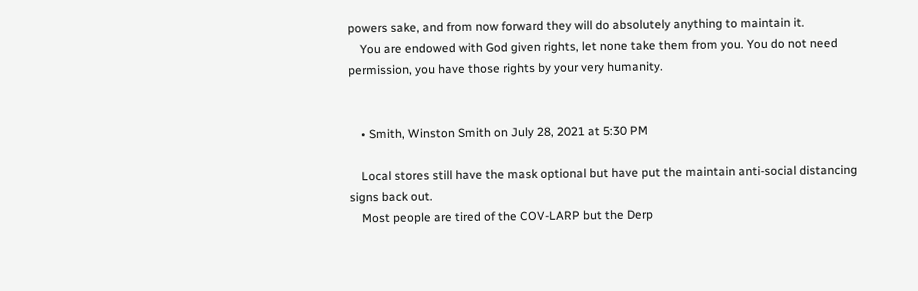powers sake, and from now forward they will do absolutely anything to maintain it.
    You are endowed with God given rights, let none take them from you. You do not need permission, you have those rights by your very humanity.


    • Smith, Winston Smith on July 28, 2021 at 5:30 PM

    Local stores still have the mask optional but have put the maintain anti-social distancing signs back out.
    Most people are tired of the COV-LARP but the Derp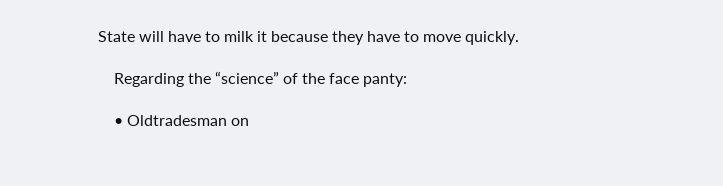State will have to milk it because they have to move quickly.

    Regarding the “science” of the face panty:

    • Oldtradesman on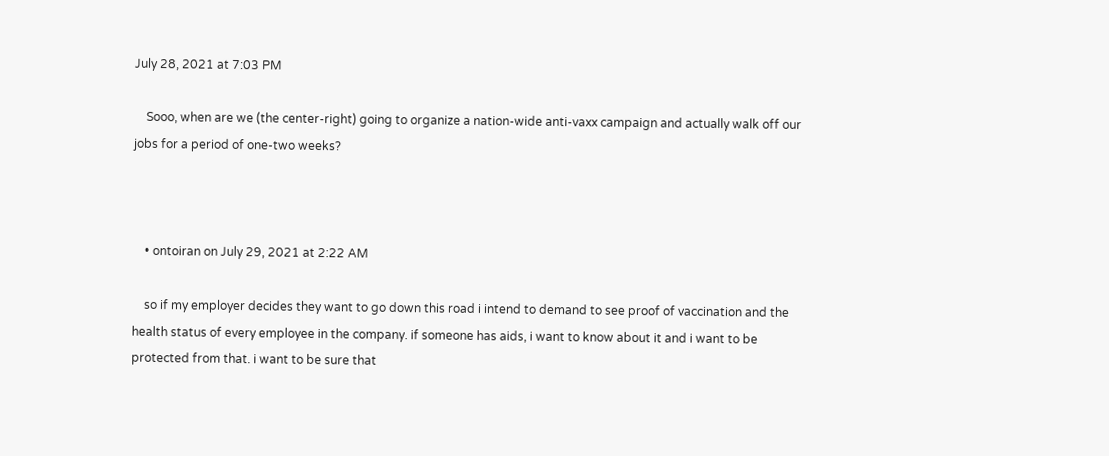July 28, 2021 at 7:03 PM

    Sooo, when are we (the center-right) going to organize a nation-wide anti-vaxx campaign and actually walk off our jobs for a period of one-two weeks?



    • ontoiran on July 29, 2021 at 2:22 AM

    so if my employer decides they want to go down this road i intend to demand to see proof of vaccination and the health status of every employee in the company. if someone has aids, i want to know about it and i want to be protected from that. i want to be sure that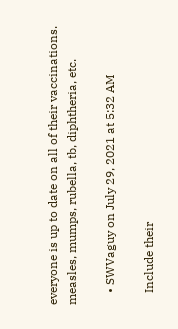everyone is up to date on all of their vaccinations. measles, mumps, rubella, tb, diphtheria, etc.

    • SWVaguy on July 29, 2021 at 5:32 AM

    Include their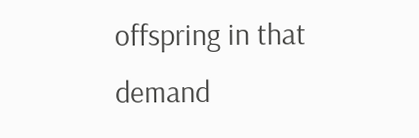offspring in that demand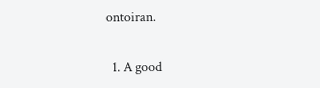ontoiran.

  1. A good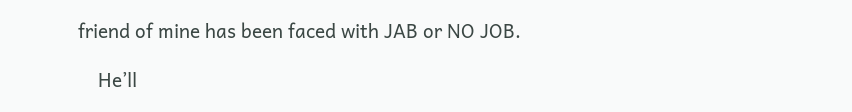friend of mine has been faced with JAB or NO JOB.

    He’ll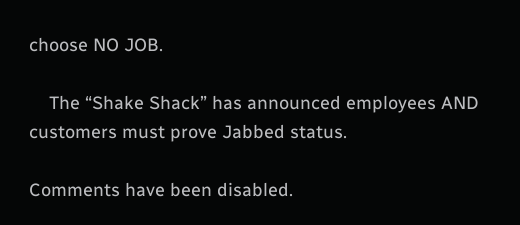choose NO JOB.

    The “Shake Shack” has announced employees AND customers must prove Jabbed status.

Comments have been disabled.